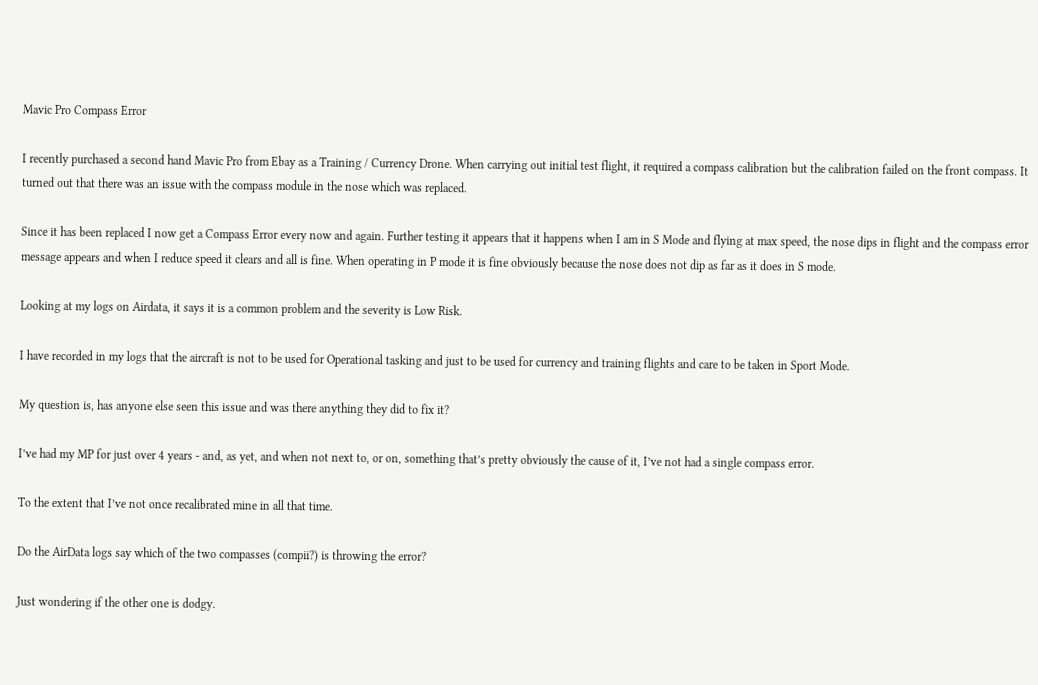Mavic Pro Compass Error

I recently purchased a second hand Mavic Pro from Ebay as a Training / Currency Drone. When carrying out initial test flight, it required a compass calibration but the calibration failed on the front compass. It turned out that there was an issue with the compass module in the nose which was replaced.

Since it has been replaced I now get a Compass Error every now and again. Further testing it appears that it happens when I am in S Mode and flying at max speed, the nose dips in flight and the compass error message appears and when I reduce speed it clears and all is fine. When operating in P mode it is fine obviously because the nose does not dip as far as it does in S mode.

Looking at my logs on Airdata, it says it is a common problem and the severity is Low Risk.

I have recorded in my logs that the aircraft is not to be used for Operational tasking and just to be used for currency and training flights and care to be taken in Sport Mode.

My question is, has anyone else seen this issue and was there anything they did to fix it?

I’ve had my MP for just over 4 years - and, as yet, and when not next to, or on, something that’s pretty obviously the cause of it, I’ve not had a single compass error.

To the extent that I’ve not once recalibrated mine in all that time.

Do the AirData logs say which of the two compasses (compii?) is throwing the error?

Just wondering if the other one is dodgy.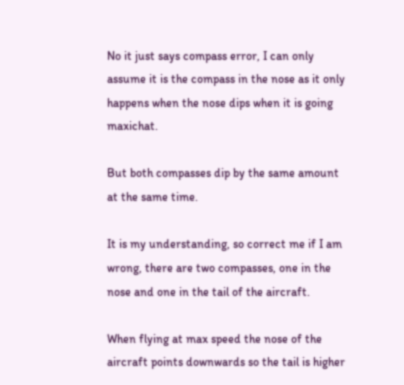No it just says compass error, I can only assume it is the compass in the nose as it only happens when the nose dips when it is going maxichat.

But both compasses dip by the same amount at the same time.

It is my understanding, so correct me if I am wrong, there are two compasses, one in the nose and one in the tail of the aircraft.

When flying at max speed the nose of the aircraft points downwards so the tail is higher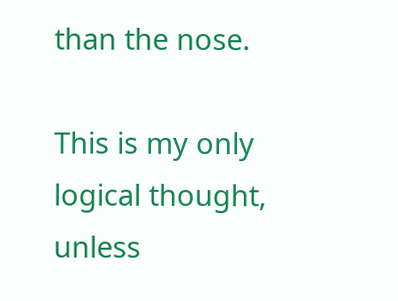than the nose.

This is my only logical thought, unless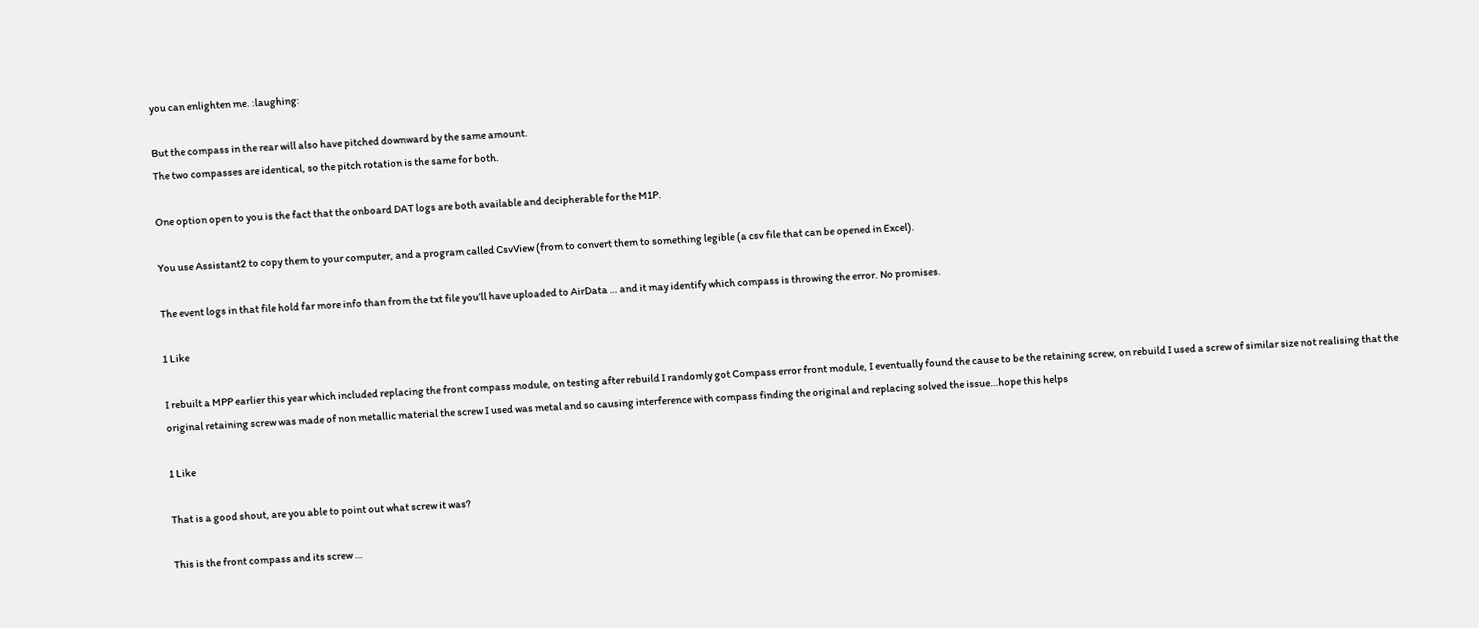you can enlighten me. :laughing:

But the compass in the rear will also have pitched downward by the same amount.
The two compasses are identical, so the pitch rotation is the same for both.

One option open to you is the fact that the onboard DAT logs are both available and decipherable for the M1P.

You use Assistant2 to copy them to your computer, and a program called CsvView (from to convert them to something legible (a csv file that can be opened in Excel).

The event logs in that file hold far more info than from the txt file you’ll have uploaded to AirData … and it may identify which compass is throwing the error. No promises.

1 Like

I rebuilt a MPP earlier this year which included replacing the front compass module, on testing after rebuild I randomly got Compass error front module, I eventually found the cause to be the retaining screw, on rebuild I used a screw of similar size not realising that the original retaining screw was made of non metallic material the screw I used was metal and so causing interference with compass finding the original and replacing solved the issue…hope this helps

1 Like

That is a good shout, are you able to point out what screw it was?

This is the front compass and its screw …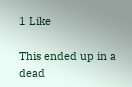1 Like

This ended up in a dead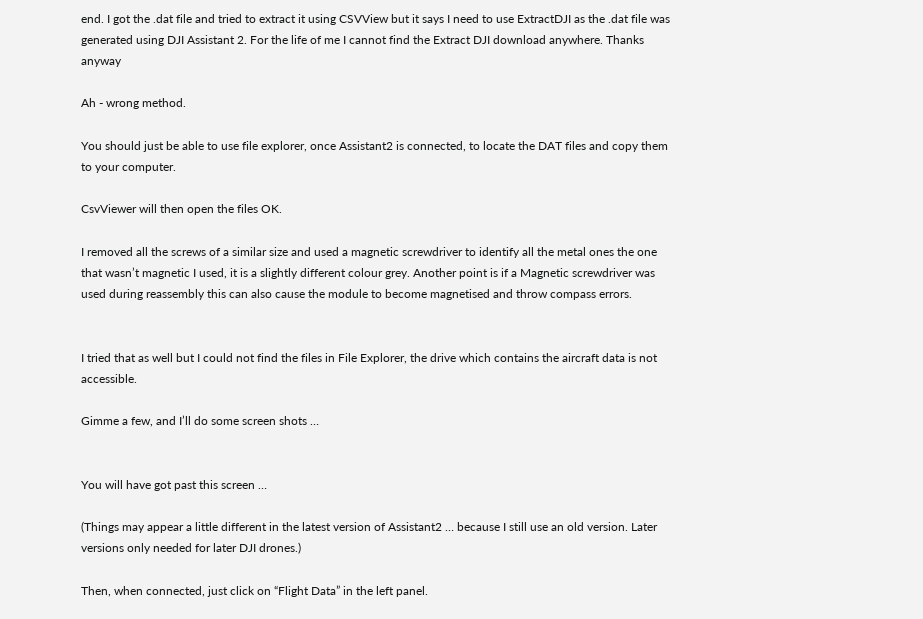end. I got the .dat file and tried to extract it using CSVView but it says I need to use ExtractDJI as the .dat file was generated using DJI Assistant 2. For the life of me I cannot find the Extract DJI download anywhere. Thanks anyway

Ah - wrong method.

You should just be able to use file explorer, once Assistant2 is connected, to locate the DAT files and copy them to your computer.

CsvViewer will then open the files OK.

I removed all the screws of a similar size and used a magnetic screwdriver to identify all the metal ones the one that wasn’t magnetic I used, it is a slightly different colour grey. Another point is if a Magnetic screwdriver was used during reassembly this can also cause the module to become magnetised and throw compass errors.


I tried that as well but I could not find the files in File Explorer, the drive which contains the aircraft data is not accessible.

Gimme a few, and I’ll do some screen shots …


You will have got past this screen …

(Things may appear a little different in the latest version of Assistant2 … because I still use an old version. Later versions only needed for later DJI drones.)

Then, when connected, just click on “Flight Data” in the left panel.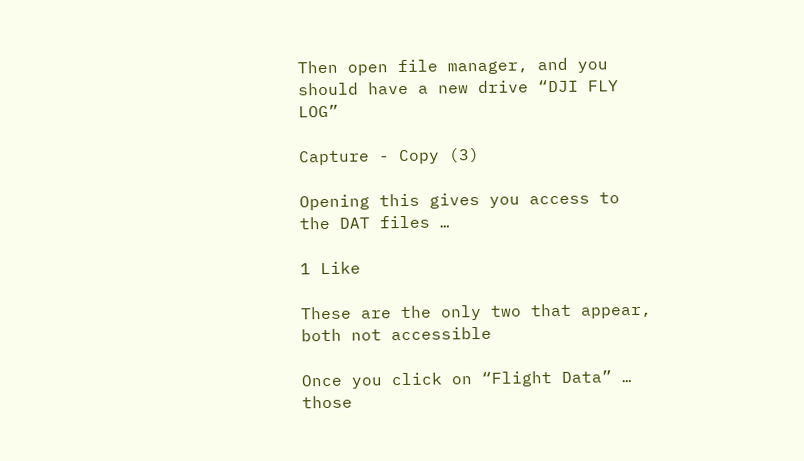Then open file manager, and you should have a new drive “DJI FLY LOG”

Capture - Copy (3)

Opening this gives you access to the DAT files …

1 Like

These are the only two that appear, both not accessible

Once you click on “Flight Data” … those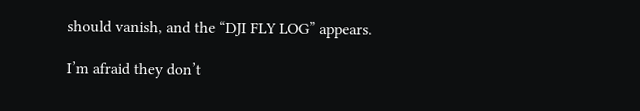should vanish, and the “DJI FLY LOG” appears.

I’m afraid they don’t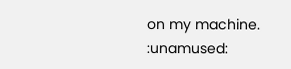on my machine. :unamused: